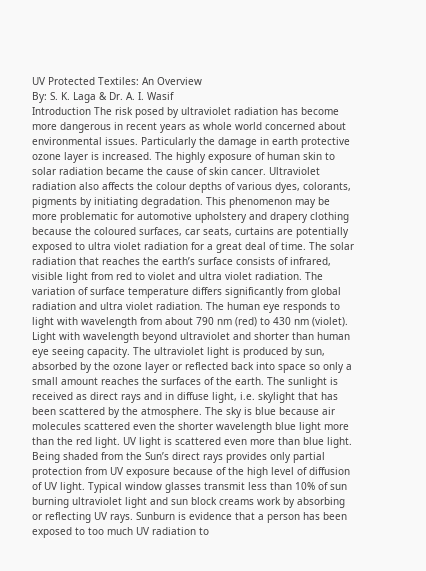UV Protected Textiles: An Overview
By: S. K. Laga & Dr. A. I. Wasif
Introduction The risk posed by ultraviolet radiation has become more dangerous in recent years as whole world concerned about environmental issues. Particularly the damage in earth protective ozone layer is increased. The highly exposure of human skin to solar radiation became the cause of skin cancer. Ultraviolet radiation also affects the colour depths of various dyes, colorants, pigments by initiating degradation. This phenomenon may be more problematic for automotive upholstery and drapery clothing because the coloured surfaces, car seats, curtains are potentially exposed to ultra violet radiation for a great deal of time. The solar radiation that reaches the earth’s surface consists of infrared, visible light from red to violet and ultra violet radiation. The variation of surface temperature differs significantly from global radiation and ultra violet radiation. The human eye responds to light with wavelength from about 790 nm (red) to 430 nm (violet). Light with wavelength beyond ultraviolet and shorter than human eye seeing capacity. The ultraviolet light is produced by sun, absorbed by the ozone layer or reflected back into space so only a small amount reaches the surfaces of the earth. The sunlight is received as direct rays and in diffuse light, i.e. skylight that has been scattered by the atmosphere. The sky is blue because air molecules scattered even the shorter wavelength blue light more than the red light. UV light is scattered even more than blue light. Being shaded from the Sun’s direct rays provides only partial protection from UV exposure because of the high level of diffusion of UV light. Typical window glasses transmit less than 10% of sun burning ultraviolet light and sun block creams work by absorbing or reflecting UV rays. Sunburn is evidence that a person has been exposed to too much UV radiation to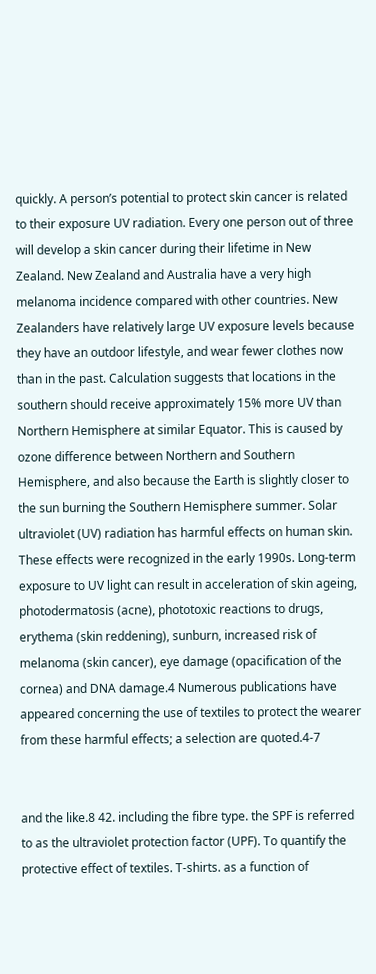quickly. A person’s potential to protect skin cancer is related to their exposure UV radiation. Every one person out of three will develop a skin cancer during their lifetime in New Zealand. New Zealand and Australia have a very high melanoma incidence compared with other countries. New Zealanders have relatively large UV exposure levels because they have an outdoor lifestyle, and wear fewer clothes now than in the past. Calculation suggests that locations in the southern should receive approximately 15% more UV than Northern Hemisphere at similar Equator. This is caused by ozone difference between Northern and Southern Hemisphere, and also because the Earth is slightly closer to the sun burning the Southern Hemisphere summer. Solar ultraviolet (UV) radiation has harmful effects on human skin. These effects were recognized in the early 1990s. Long-term exposure to UV light can result in acceleration of skin ageing, photodermatosis (acne), phototoxic reactions to drugs, erythema (skin reddening), sunburn, increased risk of melanoma (skin cancer), eye damage (opacification of the cornea) and DNA damage.4 Numerous publications have appeared concerning the use of textiles to protect the wearer from these harmful effects; a selection are quoted.4-7


and the like.8 42. including the fibre type. the SPF is referred to as the ultraviolet protection factor (UPF). To quantify the protective effect of textiles. T-shirts. as a function of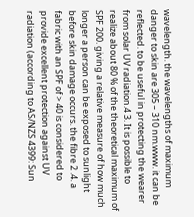wavelength. the wavelengths of maximum danger to skin are 305 – 310 nm.www. it can be reflected. to be useful in protecting the wearer from solar UV radiation.4 3. It is possible to realize about 80 % of the theoretical maximum of SPF 200. giving a relative measure of how much longer a person can be exposed to sunlight before skin damage occurs. the fibre 2 .4. a fabric with an SPF of > 40 is considered to provide excellent protection against UV radiation (according to AS/NZS 4399: Sun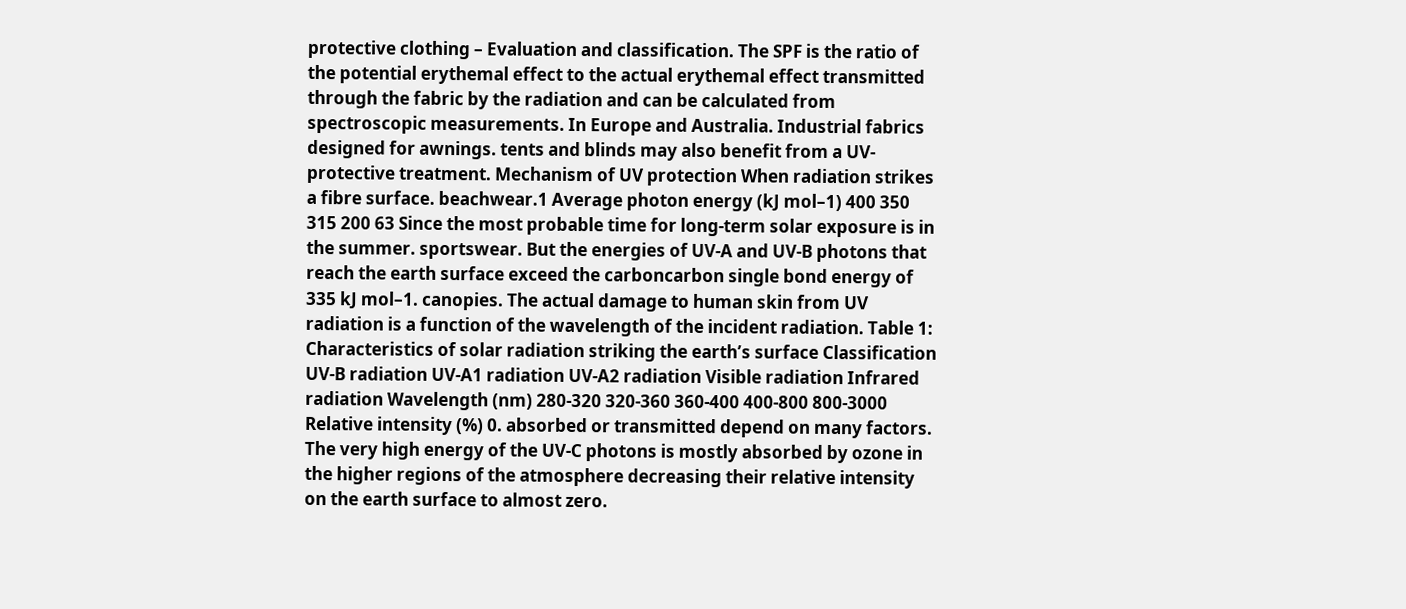protective clothing – Evaluation and classification. The SPF is the ratio of the potential erythemal effect to the actual erythemal effect transmitted through the fabric by the radiation and can be calculated from spectroscopic measurements. In Europe and Australia. Industrial fabrics designed for awnings. tents and blinds may also benefit from a UV-protective treatment. Mechanism of UV protection When radiation strikes a fibre surface. beachwear.1 Average photon energy (kJ mol–1) 400 350 315 200 63 Since the most probable time for long-term solar exposure is in the summer. sportswear. But the energies of UV-A and UV-B photons that reach the earth surface exceed the carboncarbon single bond energy of 335 kJ mol–1. canopies. The actual damage to human skin from UV radiation is a function of the wavelength of the incident radiation. Table 1: Characteristics of solar radiation striking the earth’s surface Classification UV-B radiation UV-A1 radiation UV-A2 radiation Visible radiation Infrared radiation Wavelength (nm) 280-320 320-360 360-400 400-800 800-3000 Relative intensity (%) 0. absorbed or transmitted depend on many factors. The very high energy of the UV-C photons is mostly absorbed by ozone in the higher regions of the atmosphere decreasing their relative intensity on the earth surface to almost zero.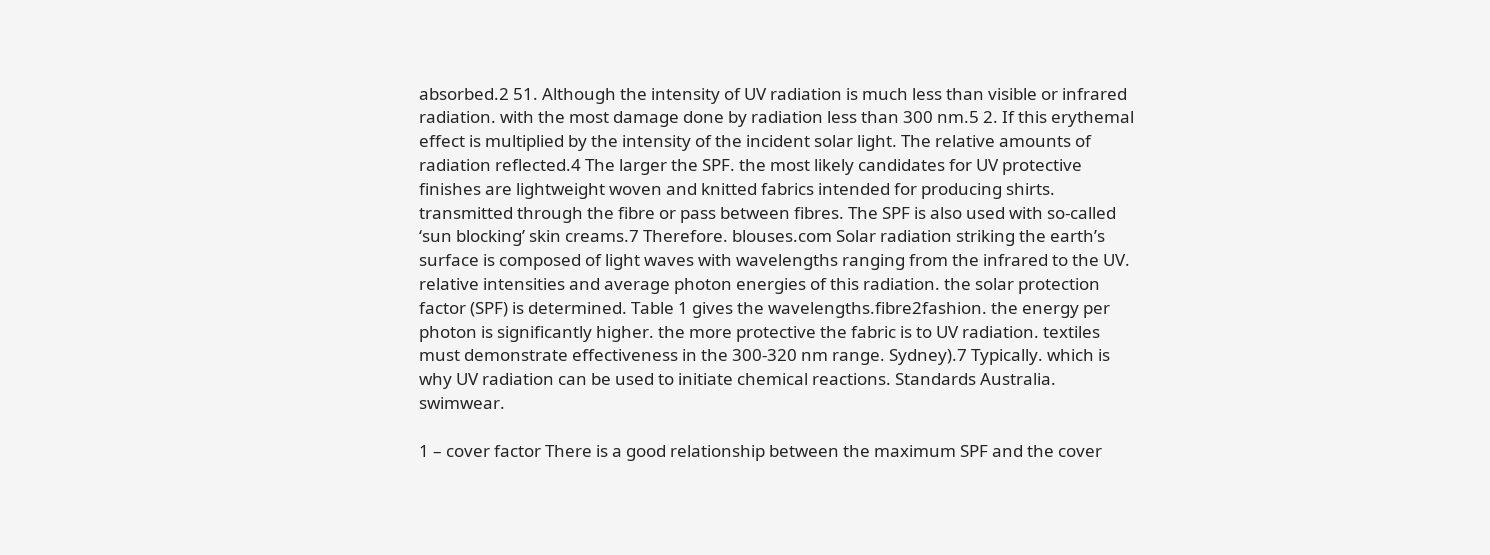absorbed.2 51. Although the intensity of UV radiation is much less than visible or infrared radiation. with the most damage done by radiation less than 300 nm.5 2. If this erythemal effect is multiplied by the intensity of the incident solar light. The relative amounts of radiation reflected.4 The larger the SPF. the most likely candidates for UV protective finishes are lightweight woven and knitted fabrics intended for producing shirts. transmitted through the fibre or pass between fibres. The SPF is also used with so-called ‘sun blocking’ skin creams.7 Therefore. blouses.com Solar radiation striking the earth’s surface is composed of light waves with wavelengths ranging from the infrared to the UV. relative intensities and average photon energies of this radiation. the solar protection factor (SPF) is determined. Table 1 gives the wavelengths.fibre2fashion. the energy per photon is significantly higher. the more protective the fabric is to UV radiation. textiles must demonstrate effectiveness in the 300-320 nm range. Sydney).7 Typically. which is why UV radiation can be used to initiate chemical reactions. Standards Australia. swimwear.

1 – cover factor There is a good relationship between the maximum SPF and the cover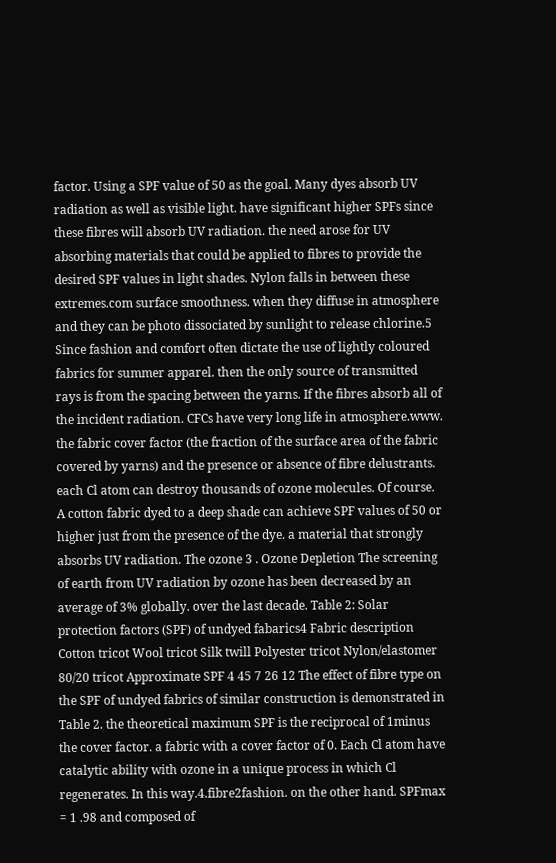factor. Using a SPF value of 50 as the goal. Many dyes absorb UV radiation as well as visible light. have significant higher SPFs since these fibres will absorb UV radiation. the need arose for UV absorbing materials that could be applied to fibres to provide the desired SPF values in light shades. Nylon falls in between these extremes.com surface smoothness. when they diffuse in atmosphere and they can be photo dissociated by sunlight to release chlorine.5 Since fashion and comfort often dictate the use of lightly coloured fabrics for summer apparel. then the only source of transmitted rays is from the spacing between the yarns. If the fibres absorb all of the incident radiation. CFCs have very long life in atmosphere.www. the fabric cover factor (the fraction of the surface area of the fabric covered by yarns) and the presence or absence of fibre delustrants. each Cl atom can destroy thousands of ozone molecules. Of course. A cotton fabric dyed to a deep shade can achieve SPF values of 50 or higher just from the presence of the dye. a material that strongly absorbs UV radiation. The ozone 3 . Ozone Depletion The screening of earth from UV radiation by ozone has been decreased by an average of 3% globally. over the last decade. Table 2: Solar protection factors (SPF) of undyed fabarics4 Fabric description Cotton tricot Wool tricot Silk twill Polyester tricot Nylon/elastomer 80/20 tricot Approximate SPF 4 45 7 26 12 The effect of fibre type on the SPF of undyed fabrics of similar construction is demonstrated in Table 2. the theoretical maximum SPF is the reciprocal of 1minus the cover factor. a fabric with a cover factor of 0. Each Cl atom have catalytic ability with ozone in a unique process in which Cl regenerates. In this way.4.fibre2fashion. on the other hand. SPFmax = 1 .98 and composed of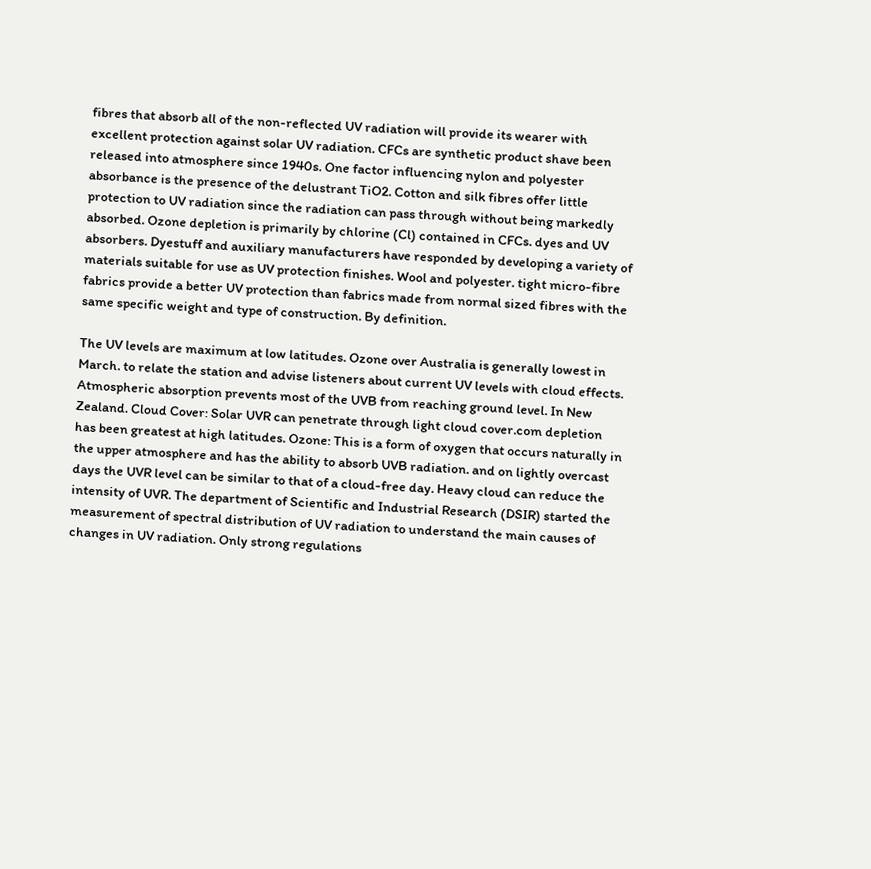fibres that absorb all of the non-reflected UV radiation will provide its wearer with excellent protection against solar UV radiation. CFCs are synthetic product shave been released into atmosphere since 1940s. One factor influencing nylon and polyester absorbance is the presence of the delustrant TiO2. Cotton and silk fibres offer little protection to UV radiation since the radiation can pass through without being markedly absorbed. Ozone depletion is primarily by chlorine (Cl) contained in CFCs. dyes and UV absorbers. Dyestuff and auxiliary manufacturers have responded by developing a variety of materials suitable for use as UV protection finishes. Wool and polyester. tight micro-fibre fabrics provide a better UV protection than fabrics made from normal sized fibres with the same specific weight and type of construction. By definition.

The UV levels are maximum at low latitudes. Ozone over Australia is generally lowest in March. to relate the station and advise listeners about current UV levels with cloud effects. Atmospheric absorption prevents most of the UVB from reaching ground level. In New Zealand. Cloud Cover: Solar UVR can penetrate through light cloud cover.com depletion has been greatest at high latitudes. Ozone: This is a form of oxygen that occurs naturally in the upper atmosphere and has the ability to absorb UVB radiation. and on lightly overcast days the UVR level can be similar to that of a cloud-free day. Heavy cloud can reduce the intensity of UVR. The department of Scientific and Industrial Research (DSIR) started the measurement of spectral distribution of UV radiation to understand the main causes of changes in UV radiation. Only strong regulations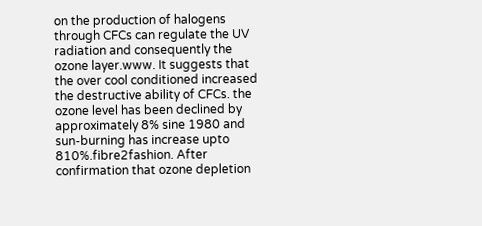on the production of halogens through CFCs can regulate the UV radiation and consequently the ozone layer.www. It suggests that the over cool conditioned increased the destructive ability of CFCs. the ozone level has been declined by approximately 8% sine 1980 and sun-burning has increase upto 810%.fibre2fashion. After confirmation that ozone depletion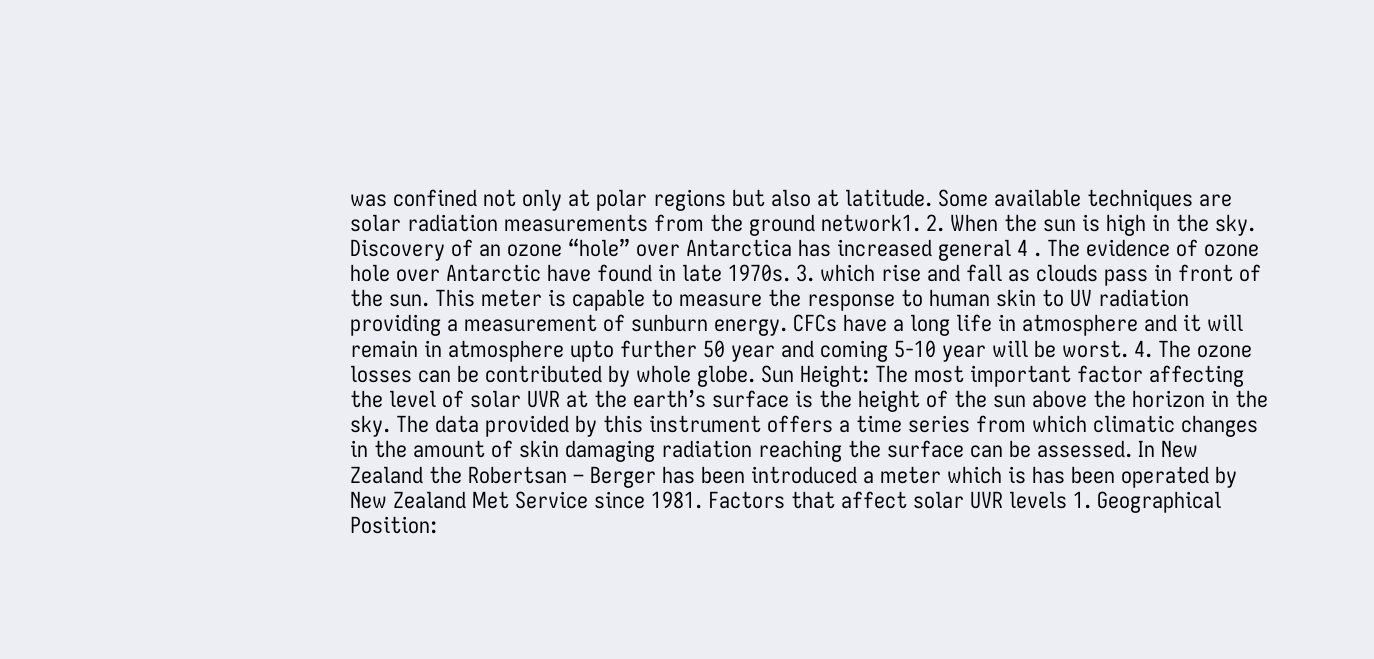was confined not only at polar regions but also at latitude. Some available techniques are solar radiation measurements from the ground network1. 2. When the sun is high in the sky. Discovery of an ozone “hole” over Antarctica has increased general 4 . The evidence of ozone hole over Antarctic have found in late 1970s. 3. which rise and fall as clouds pass in front of the sun. This meter is capable to measure the response to human skin to UV radiation providing a measurement of sunburn energy. CFCs have a long life in atmosphere and it will remain in atmosphere upto further 50 year and coming 5-10 year will be worst. 4. The ozone losses can be contributed by whole globe. Sun Height: The most important factor affecting the level of solar UVR at the earth’s surface is the height of the sun above the horizon in the sky. The data provided by this instrument offers a time series from which climatic changes in the amount of skin damaging radiation reaching the surface can be assessed. In New Zealand the Robertsan – Berger has been introduced a meter which is has been operated by New Zealand Met Service since 1981. Factors that affect solar UVR levels 1. Geographical Position: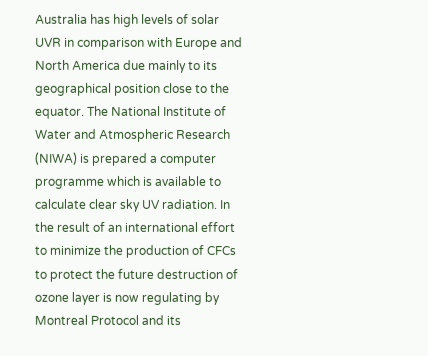Australia has high levels of solar UVR in comparison with Europe and North America due mainly to its geographical position close to the equator. The National Institute of Water and Atmospheric Research (NIWA) is prepared a computer programme which is available to calculate clear sky UV radiation. In the result of an international effort to minimize the production of CFCs to protect the future destruction of ozone layer is now regulating by Montreal Protocol and its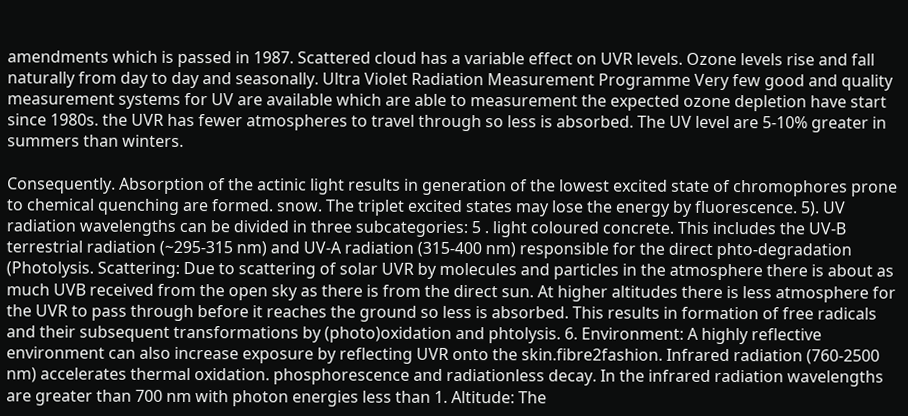amendments which is passed in 1987. Scattered cloud has a variable effect on UVR levels. Ozone levels rise and fall naturally from day to day and seasonally. Ultra Violet Radiation Measurement Programme Very few good and quality measurement systems for UV are available which are able to measurement the expected ozone depletion have start since 1980s. the UVR has fewer atmospheres to travel through so less is absorbed. The UV level are 5-10% greater in summers than winters.

Consequently. Absorption of the actinic light results in generation of the lowest excited state of chromophores prone to chemical quenching are formed. snow. The triplet excited states may lose the energy by fluorescence. 5). UV radiation wavelengths can be divided in three subcategories: 5 . light coloured concrete. This includes the UV-B terrestrial radiation (~295-315 nm) and UV-A radiation (315-400 nm) responsible for the direct phto-degradation (Photolysis. Scattering: Due to scattering of solar UVR by molecules and particles in the atmosphere there is about as much UVB received from the open sky as there is from the direct sun. At higher altitudes there is less atmosphere for the UVR to pass through before it reaches the ground so less is absorbed. This results in formation of free radicals and their subsequent transformations by (photo)oxidation and phtolysis. 6. Environment: A highly reflective environment can also increase exposure by reflecting UVR onto the skin.fibre2fashion. Infrared radiation (760-2500 nm) accelerates thermal oxidation. phosphorescence and radiationless decay. In the infrared radiation wavelengths are greater than 700 nm with photon energies less than 1. Altitude: The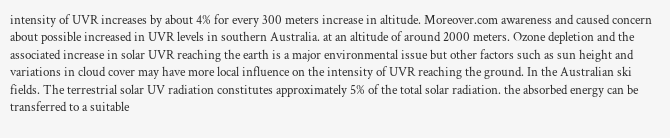intensity of UVR increases by about 4% for every 300 meters increase in altitude. Moreover.com awareness and caused concern about possible increased in UVR levels in southern Australia. at an altitude of around 2000 meters. Ozone depletion and the associated increase in solar UVR reaching the earth is a major environmental issue but other factors such as sun height and variations in cloud cover may have more local influence on the intensity of UVR reaching the ground. In the Australian ski fields. The terrestrial solar UV radiation constitutes approximately 5% of the total solar radiation. the absorbed energy can be transferred to a suitable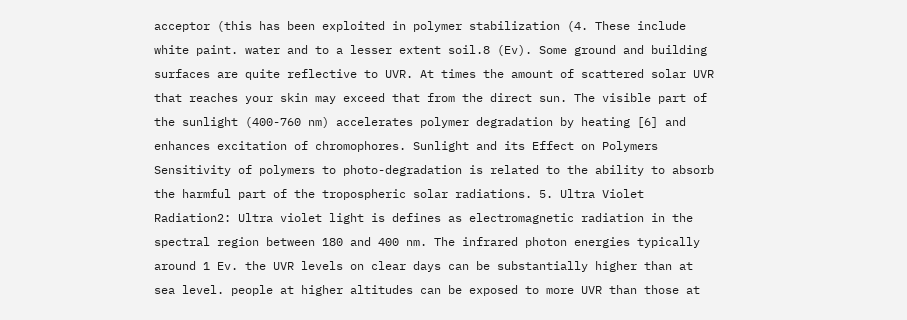acceptor (this has been exploited in polymer stabilization (4. These include white paint. water and to a lesser extent soil.8 (Ev). Some ground and building surfaces are quite reflective to UVR. At times the amount of scattered solar UVR that reaches your skin may exceed that from the direct sun. The visible part of the sunlight (400-760 nm) accelerates polymer degradation by heating [6] and enhances excitation of chromophores. Sunlight and its Effect on Polymers Sensitivity of polymers to photo-degradation is related to the ability to absorb the harmful part of the tropospheric solar radiations. 5. Ultra Violet Radiation2: Ultra violet light is defines as electromagnetic radiation in the spectral region between 180 and 400 nm. The infrared photon energies typically around 1 Ev. the UVR levels on clear days can be substantially higher than at sea level. people at higher altitudes can be exposed to more UVR than those at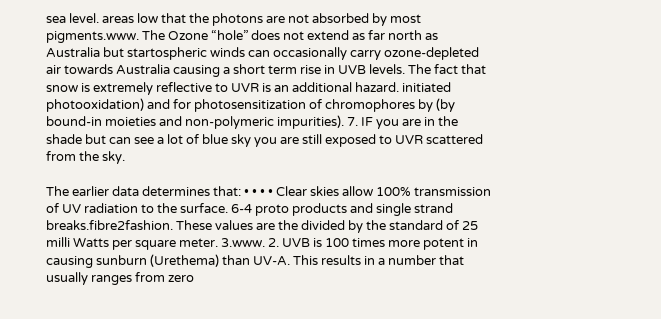sea level. areas low that the photons are not absorbed by most pigments.www. The Ozone “hole” does not extend as far north as Australia but startospheric winds can occasionally carry ozone-depleted air towards Australia causing a short term rise in UVB levels. The fact that snow is extremely reflective to UVR is an additional hazard. initiated photooxidation) and for photosensitization of chromophores by (by bound-in moieties and non-polymeric impurities). 7. IF you are in the shade but can see a lot of blue sky you are still exposed to UVR scattered from the sky.

The earlier data determines that: • • • • Clear skies allow 100% transmission of UV radiation to the surface. 6-4 proto products and single strand breaks.fibre2fashion. These values are the divided by the standard of 25 milli Watts per square meter. 3.www. 2. UVB is 100 times more potent in causing sunburn (Urethema) than UV-A. This results in a number that usually ranges from zero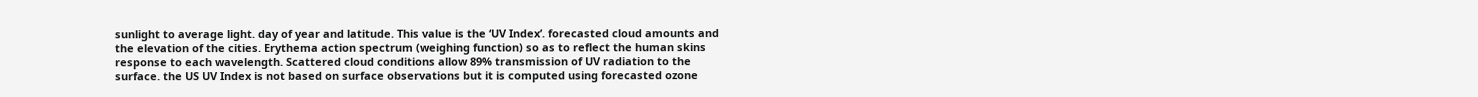sunlight to average light. day of year and latitude. This value is the ‘UV Index’. forecasted cloud amounts and the elevation of the cities. Erythema action spectrum (weighing function) so as to reflect the human skins response to each wavelength. Scattered cloud conditions allow 89% transmission of UV radiation to the surface. the US UV Index is not based on surface observations but it is computed using forecasted ozone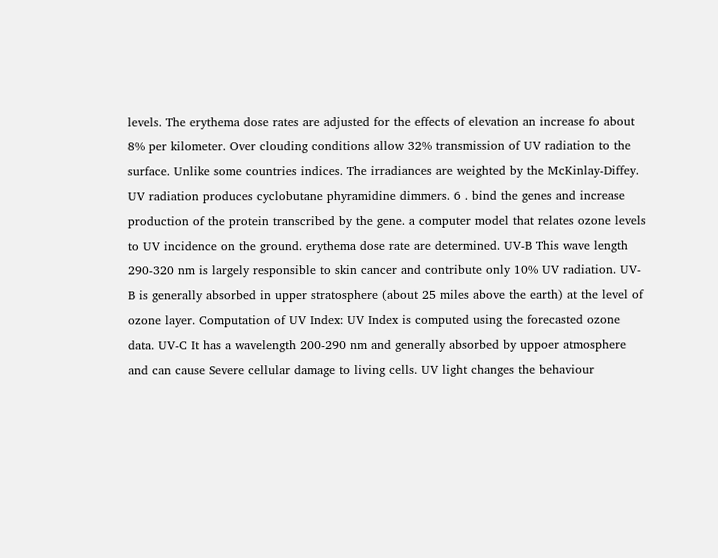levels. The erythema dose rates are adjusted for the effects of elevation an increase fo about 8% per kilometer. Over clouding conditions allow 32% transmission of UV radiation to the surface. Unlike some countries indices. The irradiances are weighted by the McKinlay-Diffey. UV radiation produces cyclobutane phyramidine dimmers. 6 . bind the genes and increase production of the protein transcribed by the gene. a computer model that relates ozone levels to UV incidence on the ground. erythema dose rate are determined. UV-B This wave length 290-320 nm is largely responsible to skin cancer and contribute only 10% UV radiation. UV-B is generally absorbed in upper stratosphere (about 25 miles above the earth) at the level of ozone layer. Computation of UV Index: UV Index is computed using the forecasted ozone data. UV-C It has a wavelength 200-290 nm and generally absorbed by uppoer atmosphere and can cause Severe cellular damage to living cells. UV light changes the behaviour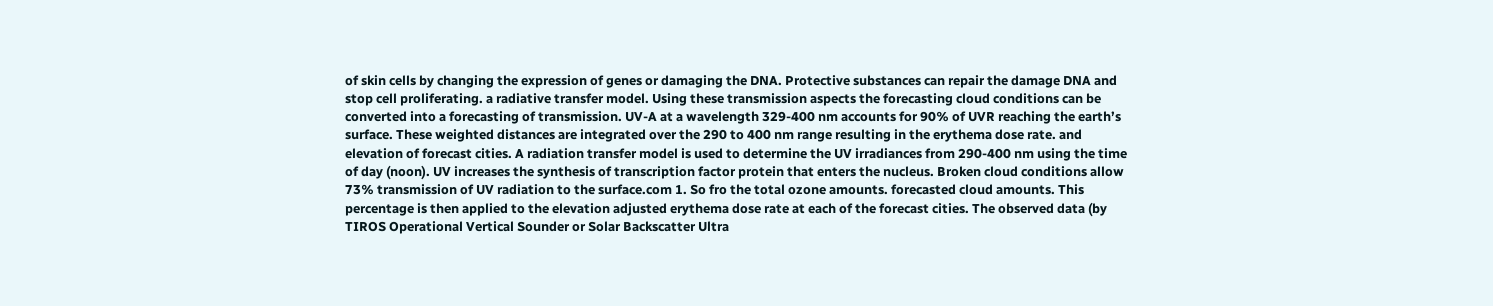of skin cells by changing the expression of genes or damaging the DNA. Protective substances can repair the damage DNA and stop cell proliferating. a radiative transfer model. Using these transmission aspects the forecasting cloud conditions can be converted into a forecasting of transmission. UV-A at a wavelength 329-400 nm accounts for 90% of UVR reaching the earth’s surface. These weighted distances are integrated over the 290 to 400 nm range resulting in the erythema dose rate. and elevation of forecast cities. A radiation transfer model is used to determine the UV irradiances from 290-400 nm using the time of day (noon). UV increases the synthesis of transcription factor protein that enters the nucleus. Broken cloud conditions allow 73% transmission of UV radiation to the surface.com 1. So fro the total ozone amounts. forecasted cloud amounts. This percentage is then applied to the elevation adjusted erythema dose rate at each of the forecast cities. The observed data (by TIROS Operational Vertical Sounder or Solar Backscatter Ultra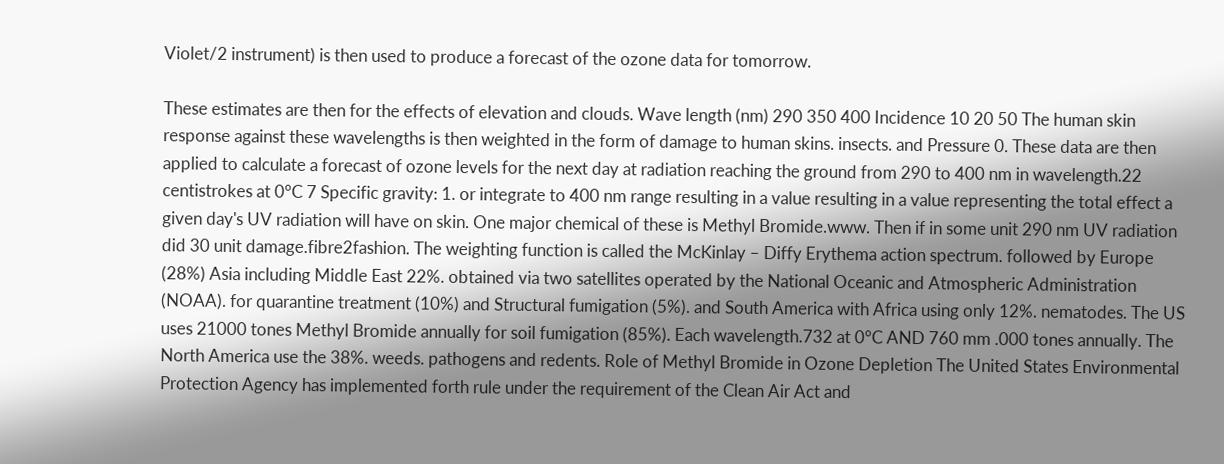Violet/2 instrument) is then used to produce a forecast of the ozone data for tomorrow.

These estimates are then for the effects of elevation and clouds. Wave length (nm) 290 350 400 Incidence 10 20 50 The human skin response against these wavelengths is then weighted in the form of damage to human skins. insects. and Pressure 0. These data are then applied to calculate a forecast of ozone levels for the next day at radiation reaching the ground from 290 to 400 nm in wavelength.22 centistrokes at 0°C 7 Specific gravity: 1. or integrate to 400 nm range resulting in a value resulting in a value representing the total effect a given day's UV radiation will have on skin. One major chemical of these is Methyl Bromide.www. Then if in some unit 290 nm UV radiation did 30 unit damage.fibre2fashion. The weighting function is called the McKinlay – Diffy Erythema action spectrum. followed by Europe (28%) Asia including Middle East 22%. obtained via two satellites operated by the National Oceanic and Atmospheric Administration (NOAA). for quarantine treatment (10%) and Structural fumigation (5%). and South America with Africa using only 12%. nematodes. The US uses 21000 tones Methyl Bromide annually for soil fumigation (85%). Each wavelength.732 at 0°C AND 760 mm .000 tones annually. The North America use the 38%. weeds. pathogens and redents. Role of Methyl Bromide in Ozone Depletion The United States Environmental Protection Agency has implemented forth rule under the requirement of the Clean Air Act and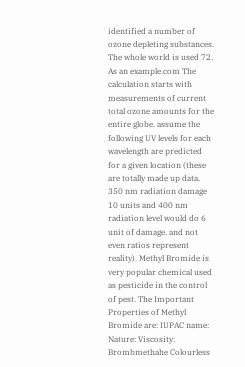identified a number of ozone depleting substances. The whole world is used 72. As an example.com The calculation starts with measurements of current total ozone amounts for the entire globe. assume the following UV levels for each wavelength are predicted for a given location (these are totally made up data. 350 nm radiation damage 10 units and 400 nm radiation level would do 6 unit of damage. and not even ratios represent reality). Methyl Bromide is very popular chemical used as pesticide in the control of pest. The Important Properties of Methyl Bromide are: IUPAC name: Nature: Viscosity: Brombmethahe Colourless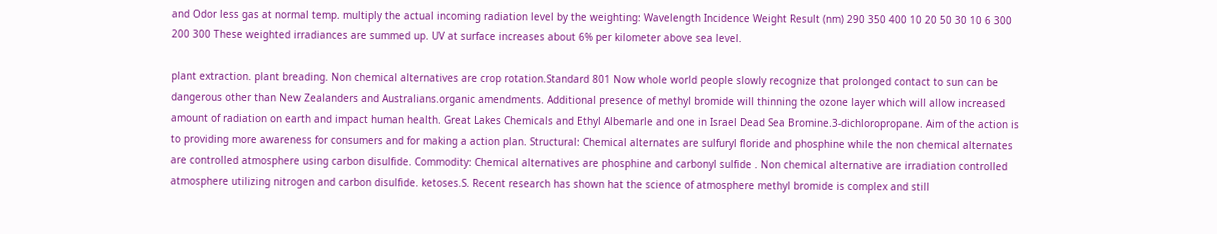and Odor less gas at normal temp. multiply the actual incoming radiation level by the weighting: Wavelength Incidence Weight Result (nm) 290 350 400 10 20 50 30 10 6 300 200 300 These weighted irradiances are summed up. UV at surface increases about 6% per kilometer above sea level.

plant extraction. plant breading. Non chemical alternatives are crop rotation.Standard 801 Now whole world people slowly recognize that prolonged contact to sun can be dangerous other than New Zealanders and Australians.organic amendments. Additional presence of methyl bromide will thinning the ozone layer which will allow increased amount of radiation on earth and impact human health. Great Lakes Chemicals and Ethyl Albemarle and one in Israel Dead Sea Bromine.3-dichloropropane. Aim of the action is to providing more awareness for consumers and for making a action plan. Structural: Chemical alternates are sulfuryl floride and phosphine while the non chemical alternates are controlled atmosphere using carbon disulfide. Commodity: Chemical alternatives are phosphine and carbonyl sulfide . Non chemical alternative are irradiation controlled atmosphere utilizing nitrogen and carbon disulfide. ketoses.S. Recent research has shown hat the science of atmosphere methyl bromide is complex and still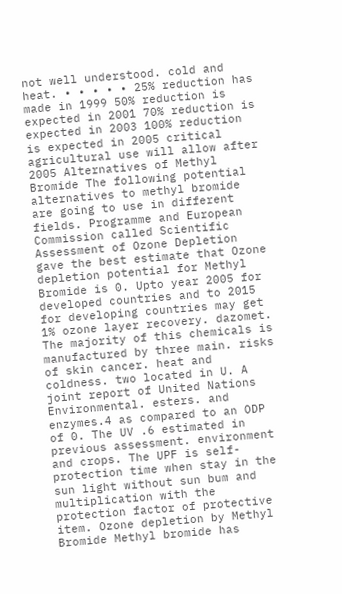not well understood. cold and heat. • • • • • 25% reduction has made in 1999 50% reduction is expected in 2001 70% reduction is expected in 2003 100% reduction is expected in 2005 critical agricultural use will allow after 2005 Alternatives of Methyl Bromide The following potential alternatives to methyl bromide are going to use in different fields. Programme and European Commission called Scientific Assessment of Ozone Depletion gave the best estimate that Ozone depletion potential for Methyl Bromide is 0. Upto year 2005 for developed countries and to 2015 for developing countries may get 1% ozone layer recovery. dazomet. The majority of this chemicals is manufactured by three main. risks of skin cancer. heat and coldness. two located in U. A joint report of United Nations Environmental. esters. and enzymes.4 as compared to an ODP of 0. The UV .6 estimated in previous assessment. environment and crops. The UPF is self-protection time when stay in the sun light without sun bum and multiplication with the protection factor of protective item. Ozone depletion by Methyl Bromide Methyl bromide has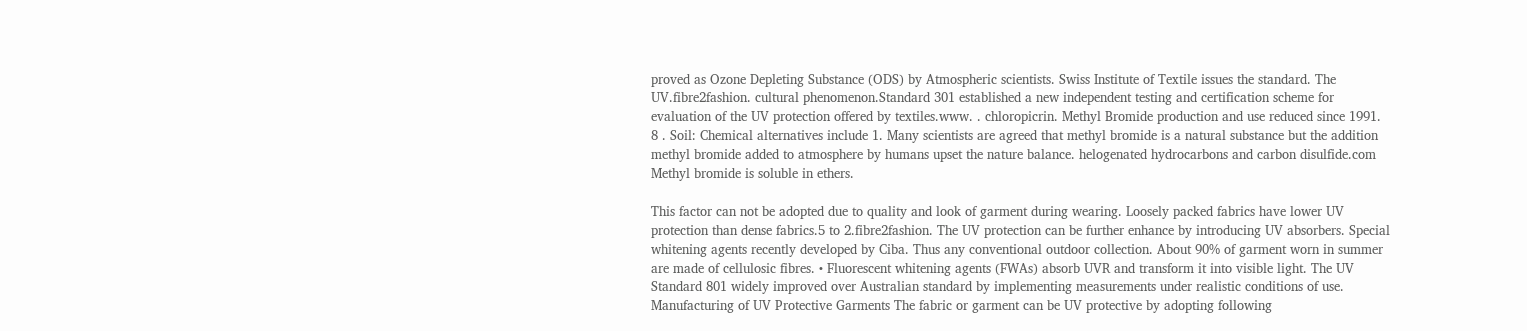proved as Ozone Depleting Substance (ODS) by Atmospheric scientists. Swiss Institute of Textile issues the standard. The UV.fibre2fashion. cultural phenomenon.Standard 301 established a new independent testing and certification scheme for evaluation of the UV protection offered by textiles.www. . chloropicrin. Methyl Bromide production and use reduced since 1991. 8 . Soil: Chemical alternatives include 1. Many scientists are agreed that methyl bromide is a natural substance but the addition methyl bromide added to atmosphere by humans upset the nature balance. helogenated hydrocarbons and carbon disulfide.com Methyl bromide is soluble in ethers.

This factor can not be adopted due to quality and look of garment during wearing. Loosely packed fabrics have lower UV protection than dense fabrics.5 to 2.fibre2fashion. The UV protection can be further enhance by introducing UV absorbers. Special whitening agents recently developed by Ciba. Thus any conventional outdoor collection. About 90% of garment worn in summer are made of cellulosic fibres. • Fluorescent whitening agents (FWAs) absorb UVR and transform it into visible light. The UV Standard 801 widely improved over Australian standard by implementing measurements under realistic conditions of use. Manufacturing of UV Protective Garments The fabric or garment can be UV protective by adopting following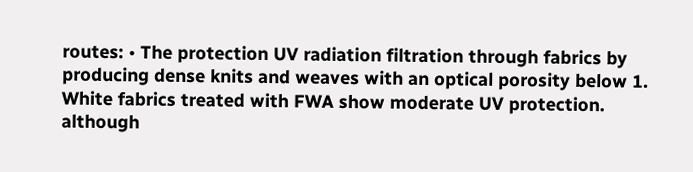routes: • The protection UV radiation filtration through fabrics by producing dense knits and weaves with an optical porosity below 1. White fabrics treated with FWA show moderate UV protection. although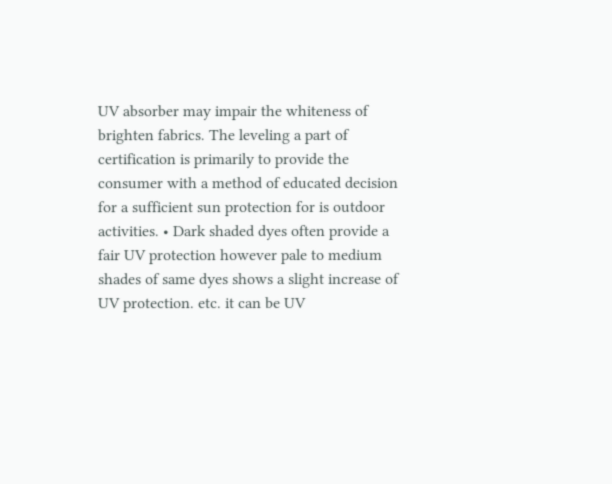UV absorber may impair the whiteness of brighten fabrics. The leveling a part of certification is primarily to provide the consumer with a method of educated decision for a sufficient sun protection for is outdoor activities. • Dark shaded dyes often provide a fair UV protection however pale to medium shades of same dyes shows a slight increase of UV protection. etc. it can be UV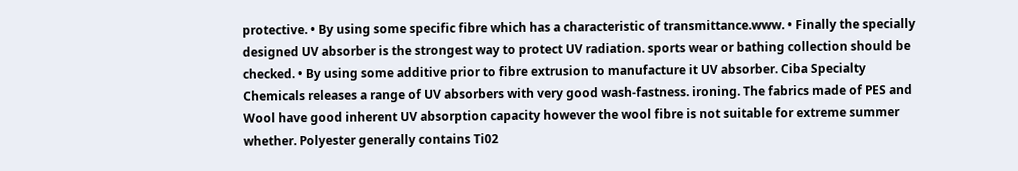protective. • By using some specific fibre which has a characteristic of transmittance.www. • Finally the specially designed UV absorber is the strongest way to protect UV radiation. sports wear or bathing collection should be checked. • By using some additive prior to fibre extrusion to manufacture it UV absorber. Ciba Specialty Chemicals releases a range of UV absorbers with very good wash-fastness. ironing. The fabrics made of PES and Wool have good inherent UV absorption capacity however the wool fibre is not suitable for extreme summer whether. Polyester generally contains Ti02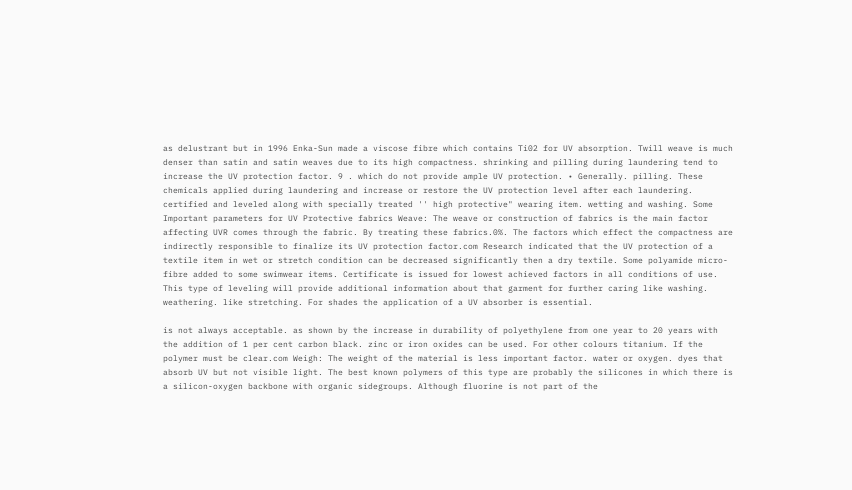as delustrant but in 1996 Enka-Sun made a viscose fibre which contains Ti02 for UV absorption. Twill weave is much denser than satin and satin weaves due to its high compactness. shrinking and pilling during laundering tend to increase the UV protection factor. 9 . which do not provide ample UV protection. • Generally. pilling. These chemicals applied during laundering and increase or restore the UV protection level after each laundering. certified and leveled along with specially treated '' high protective" wearing item. wetting and washing. Some Important parameters for UV Protective fabrics Weave: The weave or construction of fabrics is the main factor affecting UVR comes through the fabric. By treating these fabrics.0%. The factors which effect the compactness are indirectly responsible to finalize its UV protection factor.com Research indicated that the UV protection of a textile item in wet or stretch condition can be decreased significantly then a dry textile. Some polyamide micro-fibre added to some swimwear items. Certificate is issued for lowest achieved factors in all conditions of use. This type of leveling will provide additional information about that garment for further caring like washing. weathering. like stretching. For shades the application of a UV absorber is essential.

is not always acceptable. as shown by the increase in durability of polyethylene from one year to 20 years with the addition of 1 per cent carbon black. zinc or iron oxides can be used. For other colours titanium. If the polymer must be clear.com Weigh: The weight of the material is less important factor. water or oxygen. dyes that absorb UV but not visible light. The best known polymers of this type are probably the silicones in which there is a silicon-oxygen backbone with organic sidegroups. Although fluorine is not part of the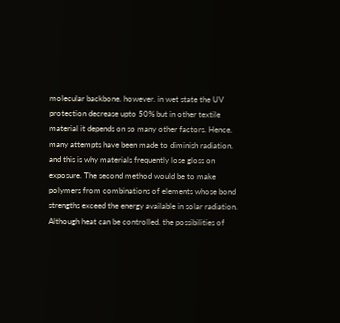molecular backbone. however. in wet state the UV protection decrease upto 50% but in other textile material it depends on so many other factors. Hence. many attempts have been made to diminish radiation. and this is why materials frequently lose gloss on exposure. The second method would be to make polymers from combinations of elements whose bond strengths exceed the energy available in solar radiation. Although heat can be controlled. the possibilities of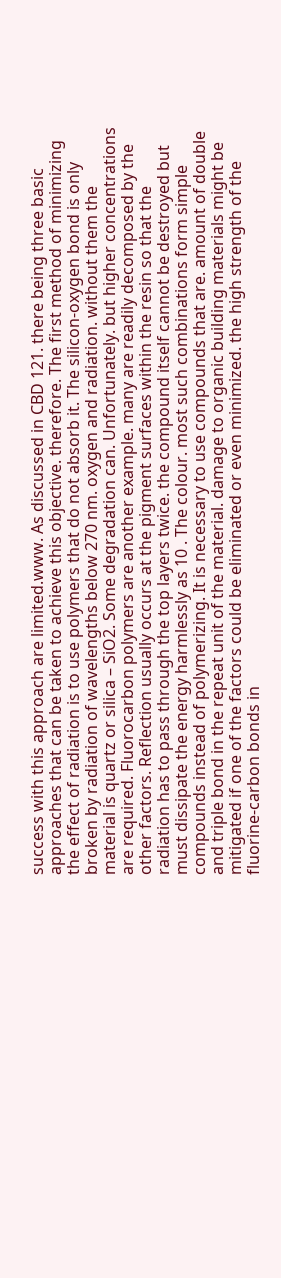success with this approach are limited.www. As discussed in CBD 121. there being three basic approaches that can be taken to achieve this objective. therefore. The first method of minimizing the effect of radiation is to use polymers that do not absorb it. The silicon-oxygen bond is only broken by radiation of wavelengths below 270 nm. oxygen and radiation. without them the material is quartz or silica – SiO2. Some degradation can. Unfortunately. but higher concentrations are required. Fluorocarbon polymers are another example. many are readily decomposed by the other factors. Reflection usually occurs at the pigment surfaces within the resin so that the radiation has to pass through the top layers twice. the compound itself cannot be destroyed but must dissipate the energy harmlessly as 10 . The colour. most such combinations form simple compounds instead of polymerizing. It is necessary to use compounds that are. amount of double and triple bond in the repeat unit of the material. damage to organic building materials might be mitigated if one of the factors could be eliminated or even minimized. the high strength of the fluorine-carbon bonds in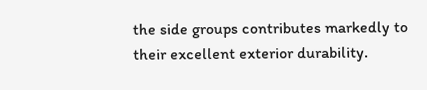the side groups contributes markedly to their excellent exterior durability.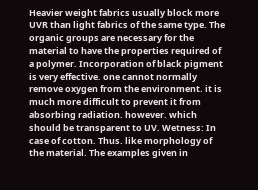Heavier weight fabrics usually block more UVR than light fabrics of the same type. The organic groups are necessary for the material to have the properties required of a polymer. Incorporation of black pigment is very effective. one cannot normally remove oxygen from the environment. it is much more difficult to prevent it from absorbing radiation. however. which should be transparent to UV. Wetness: In case of cotton. Thus. like morphology of the material. The examples given in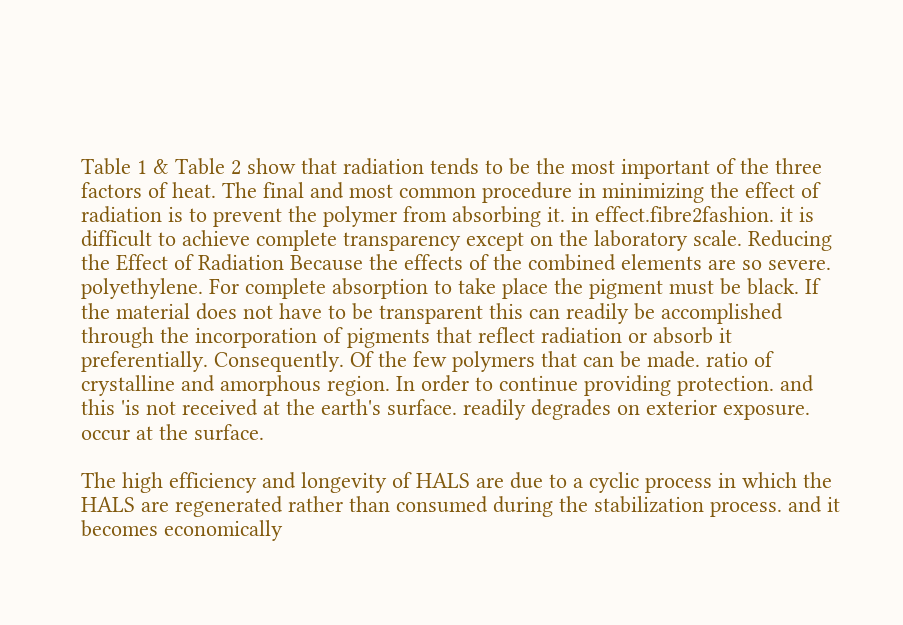Table 1 & Table 2 show that radiation tends to be the most important of the three factors of heat. The final and most common procedure in minimizing the effect of radiation is to prevent the polymer from absorbing it. in effect.fibre2fashion. it is difficult to achieve complete transparency except on the laboratory scale. Reducing the Effect of Radiation Because the effects of the combined elements are so severe. polyethylene. For complete absorption to take place the pigment must be black. If the material does not have to be transparent this can readily be accomplished through the incorporation of pigments that reflect radiation or absorb it preferentially. Consequently. Of the few polymers that can be made. ratio of crystalline and amorphous region. In order to continue providing protection. and this 'is not received at the earth's surface. readily degrades on exterior exposure. occur at the surface.

The high efficiency and longevity of HALS are due to a cyclic process in which the HALS are regenerated rather than consumed during the stabilization process. and it becomes economically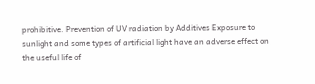prohibitive. Prevention of UV radiation by Additives Exposure to sunlight and some types of artificial light have an adverse effect on the useful life of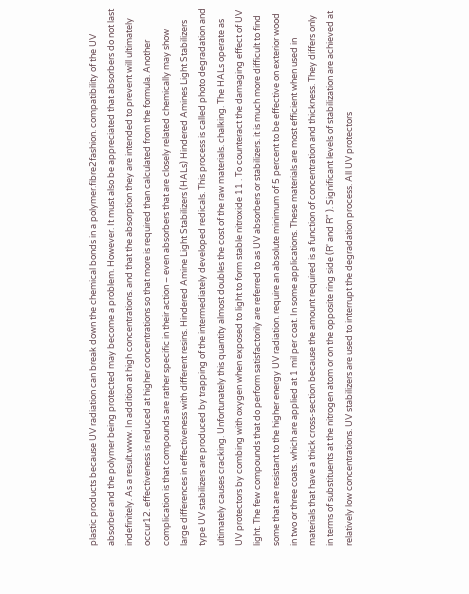plastic products because UV radiation can break down the chemical bonds in a polymer.fibre2fashion. compatibility of the UV absorber and the polymer being protected may become a problem. However. It must also be appreciated that absorbers do not last indefinitely. As a result.www. In addition at high concentrations. and that the absorption they are intended to prevent will ultimately occur12. effectiveness is reduced at higher concentrations so that more is required than calculated from the formula. Another complication is that compounds are rather specific in their action – even absorbers that are closely related chemically may show large differences in effectiveness with different resins. Hindered Amine Light Stabilizers (HALs) Hindered Amines Light Stabilizers type UV stabilizers are produced by trapping of the intermediately developed redicals. This process is called photo degradation and ultimately causes cracking. Unfortunately this quantity almost doubles the cost of the raw materials. chalking. The HALs operate as UV protectors by combing with oxygen when exposed to light to form stable nitroxide 11 . To counteract the damaging effect of UV light. The few compounds that do perform satisfactorily are referred to as UV absorbers or stabilizers. it is much more difficult to find some that are resistant to the higher energy UV radiation. require an absolute minimum of 5 percent to be effective on exterior wood in two or three coats. which are applied at 1 mil per coat. In some applications. These materials are most efficient when used in materials that have a thick cross-section because the amount required is a function of concentration and thickness. They differs only in terms of substituents at the nitrogen atom or on the opposite ring side (R' and R" ). Significant levels of stabilization are achieved at relatively low concentrations. UV stabilizers are used to interrupt the degradation process. All UV protectors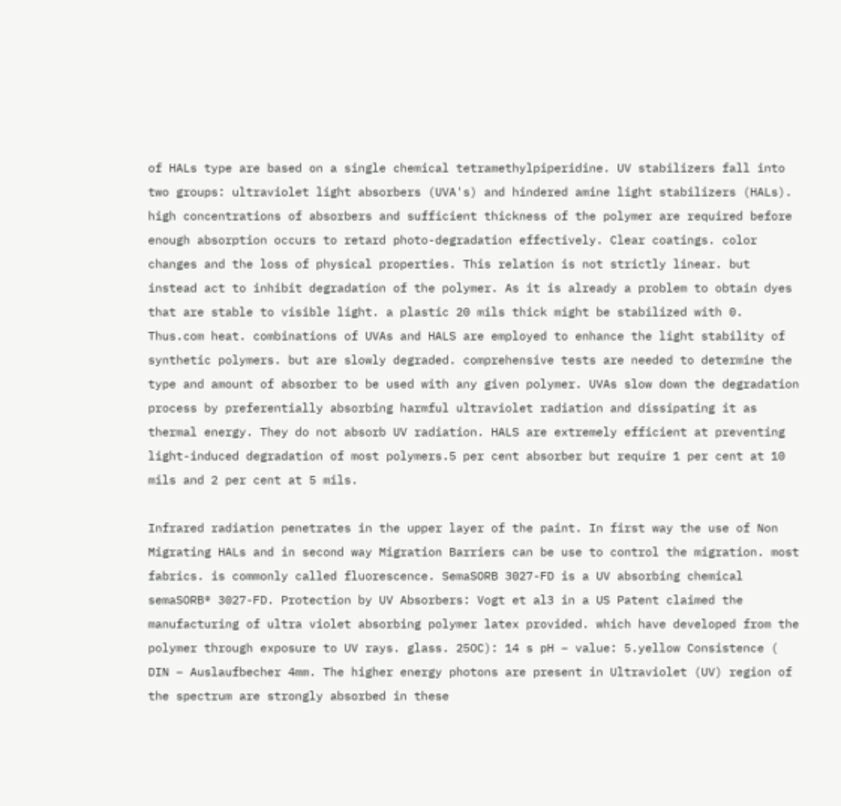of HALs type are based on a single chemical tetramethylpiperidine. UV stabilizers fall into two groups: ultraviolet light absorbers (UVA's) and hindered amine light stabilizers (HALs). high concentrations of absorbers and sufficient thickness of the polymer are required before enough absorption occurs to retard photo-degradation effectively. Clear coatings. color changes and the loss of physical properties. This relation is not strictly linear. but instead act to inhibit degradation of the polymer. As it is already a problem to obtain dyes that are stable to visible light. a plastic 20 mils thick might be stabilized with 0. Thus.com heat. combinations of UVAs and HALS are employed to enhance the light stability of synthetic polymers. but are slowly degraded. comprehensive tests are needed to determine the type and amount of absorber to be used with any given polymer. UVAs slow down the degradation process by preferentially absorbing harmful ultraviolet radiation and dissipating it as thermal energy. They do not absorb UV radiation. HALS are extremely efficient at preventing light-induced degradation of most polymers.5 per cent absorber but require 1 per cent at 10 mils and 2 per cent at 5 mils.

Infrared radiation penetrates in the upper layer of the paint. In first way the use of Non Migrating HALs and in second way Migration Barriers can be use to control the migration. most fabrics. is commonly called fluorescence. SemaSORB 3027-FD is a UV absorbing chemical semaSORB® 3027-FD. Protection by UV Absorbers: Vogt et al3 in a US Patent claimed the manufacturing of ultra violet absorbing polymer latex provided. which have developed from the polymer through exposure to UV rays. glass. 25OC): 14 s pH – value: 5.yellow Consistence ( DIN – Auslaufbecher 4mm. The higher energy photons are present in Ultraviolet (UV) region of the spectrum are strongly absorbed in these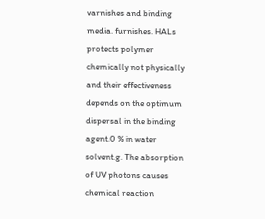varnishes and binding media. furnishes. HALs protects polymer chemically not physically and their effectiveness depends on the optimum dispersal in the binding agent.0 % in water solvent.g. The absorption of UV photons causes chemical reaction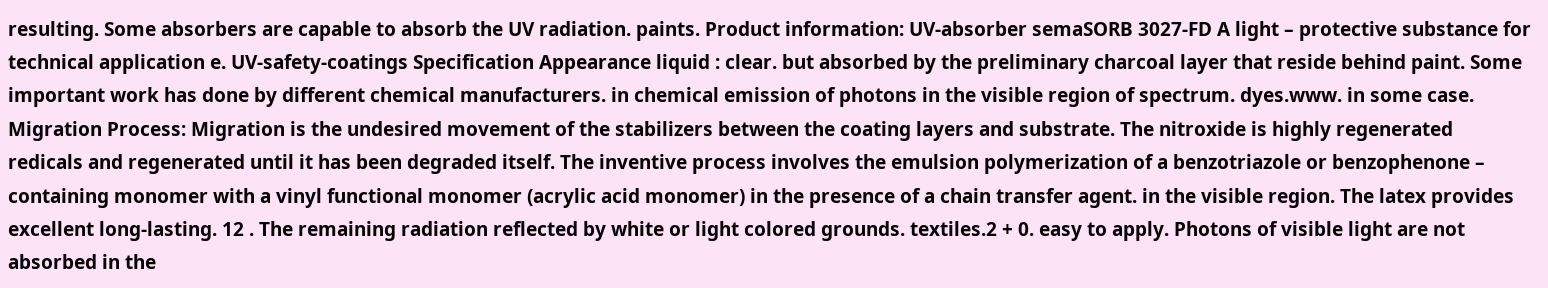resulting. Some absorbers are capable to absorb the UV radiation. paints. Product information: UV-absorber semaSORB 3027-FD A light – protective substance for technical application e. UV-safety-coatings Specification Appearance liquid : clear. but absorbed by the preliminary charcoal layer that reside behind paint. Some important work has done by different chemical manufacturers. in chemical emission of photons in the visible region of spectrum. dyes.www. in some case. Migration Process: Migration is the undesired movement of the stabilizers between the coating layers and substrate. The nitroxide is highly regenerated redicals and regenerated until it has been degraded itself. The inventive process involves the emulsion polymerization of a benzotriazole or benzophenone – containing monomer with a vinyl functional monomer (acrylic acid monomer) in the presence of a chain transfer agent. in the visible region. The latex provides excellent long-lasting. 12 . The remaining radiation reflected by white or light colored grounds. textiles.2 + 0. easy to apply. Photons of visible light are not absorbed in the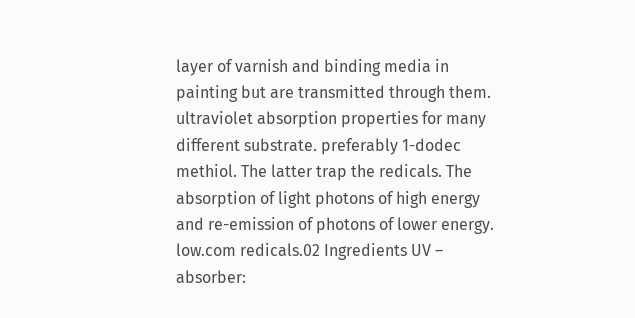layer of varnish and binding media in painting but are transmitted through them. ultraviolet absorption properties for many different substrate. preferably 1-dodec methiol. The latter trap the redicals. The absorption of light photons of high energy and re-emission of photons of lower energy. low.com redicals.02 Ingredients UV – absorber: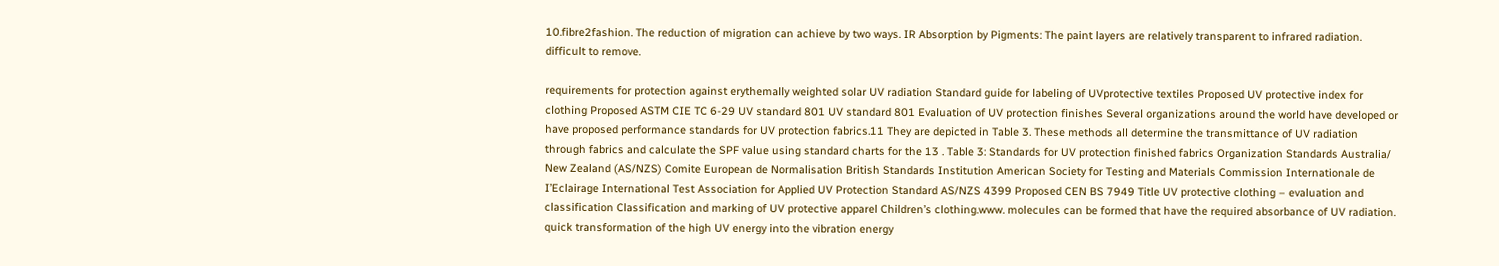10.fibre2fashion. The reduction of migration can achieve by two ways. IR Absorption by Pigments: The paint layers are relatively transparent to infrared radiation. difficult to remove.

requirements for protection against erythemally weighted solar UV radiation Standard guide for labeling of UVprotective textiles Proposed UV protective index for clothing Proposed ASTM CIE TC 6-29 UV standard 801 UV standard 801 Evaluation of UV protection finishes Several organizations around the world have developed or have proposed performance standards for UV protection fabrics.11 They are depicted in Table 3. These methods all determine the transmittance of UV radiation through fabrics and calculate the SPF value using standard charts for the 13 . Table 3: Standards for UV protection finished fabrics Organization Standards Australia/ New Zealand (AS/NZS) Comite European de Normalisation British Standards Institution American Society for Testing and Materials Commission Internationale de I’Eclairage International Test Association for Applied UV Protection Standard AS/NZS 4399 Proposed CEN BS 7949 Title UV protective clothing – evaluation and classification Classification and marking of UV protective apparel Children’s clothing.www. molecules can be formed that have the required absorbance of UV radiation. quick transformation of the high UV energy into the vibration energy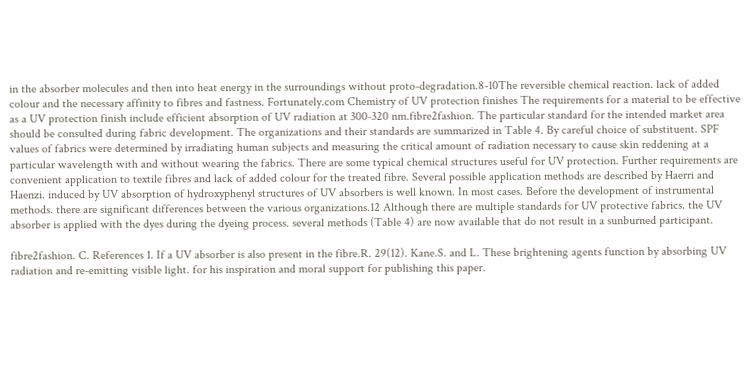in the absorber molecules and then into heat energy in the surroundings without proto-degradation.8-10The reversible chemical reaction. lack of added colour and the necessary affinity to fibres and fastness. Fortunately.com Chemistry of UV protection finishes The requirements for a material to be effective as a UV protection finish include efficient absorption of UV radiation at 300-320 nm.fibre2fashion. The particular standard for the intended market area should be consulted during fabric development. The organizations and their standards are summarized in Table 4. By careful choice of substituent. SPF values of fabrics were determined by irradiating human subjects and measuring the critical amount of radiation necessary to cause skin reddening at a particular wavelength with and without wearing the fabrics. There are some typical chemical structures useful for UV protection. Further requirements are convenient application to textile fibres and lack of added colour for the treated fibre. Several possible application methods are described by Haerri and Haenzi. induced by UV absorption of hydroxyphenyl structures of UV absorbers is well known. In most cases. Before the development of instrumental methods. there are significant differences between the various organizations.12 Although there are multiple standards for UV protective fabrics. the UV absorber is applied with the dyes during the dyeing process. several methods (Table 4) are now available that do not result in a sunburned participant.

fibre2fashion. C. References 1. If a UV absorber is also present in the fibre.R. 29(12). Kane.S. and L. These brightening agents function by absorbing UV radiation and re-emitting visible light. for his inspiration and moral support for publishing this paper.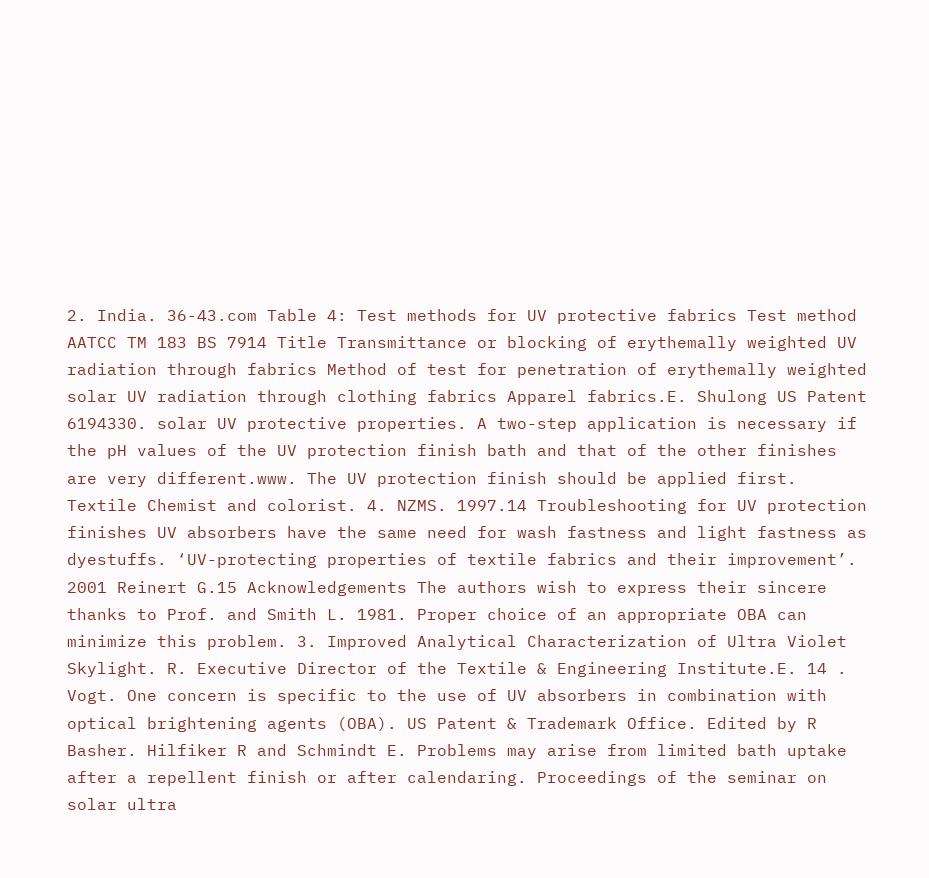2. India. 36-43.com Table 4: Test methods for UV protective fabrics Test method AATCC TM 183 BS 7914 Title Transmittance or blocking of erythemally weighted UV radiation through fabrics Method of test for penetration of erythemally weighted solar UV radiation through clothing fabrics Apparel fabrics.E. Shulong US Patent 6194330. solar UV protective properties. A two-step application is necessary if the pH values of the UV protection finish bath and that of the other finishes are very different.www. The UV protection finish should be applied first. Textile Chemist and colorist. 4. NZMS. 1997.14 Troubleshooting for UV protection finishes UV absorbers have the same need for wash fastness and light fastness as dyestuffs. ‘UV-protecting properties of textile fabrics and their improvement’. 2001 Reinert G.15 Acknowledgements The authors wish to express their sincere thanks to Prof. and Smith L. 1981. Proper choice of an appropriate OBA can minimize this problem. 3. Improved Analytical Characterization of Ultra Violet Skylight. R. Executive Director of the Textile & Engineering Institute.E. 14 . Vogt. One concern is specific to the use of UV absorbers in combination with optical brightening agents (OBA). US Patent & Trademark Office. Edited by R Basher. Hilfiker R and Schmindt E. Problems may arise from limited bath uptake after a repellent finish or after calendaring. Proceedings of the seminar on solar ultra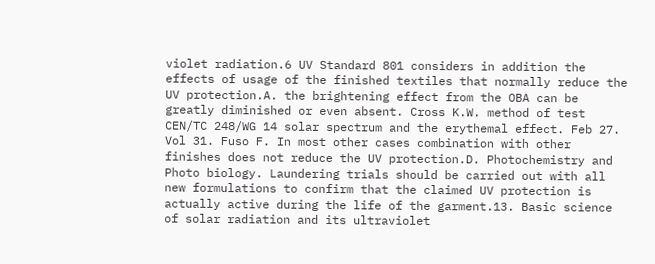violet radiation.6 UV Standard 801 considers in addition the effects of usage of the finished textiles that normally reduce the UV protection.A. the brightening effect from the OBA can be greatly diminished or even absent. Cross K.W. method of test CEN/TC 248/WG 14 solar spectrum and the erythemal effect. Feb 27. Vol 31. Fuso F. In most other cases combination with other finishes does not reduce the UV protection.D. Photochemistry and Photo biology. Laundering trials should be carried out with all new formulations to confirm that the claimed UV protection is actually active during the life of the garment.13. Basic science of solar radiation and its ultraviolet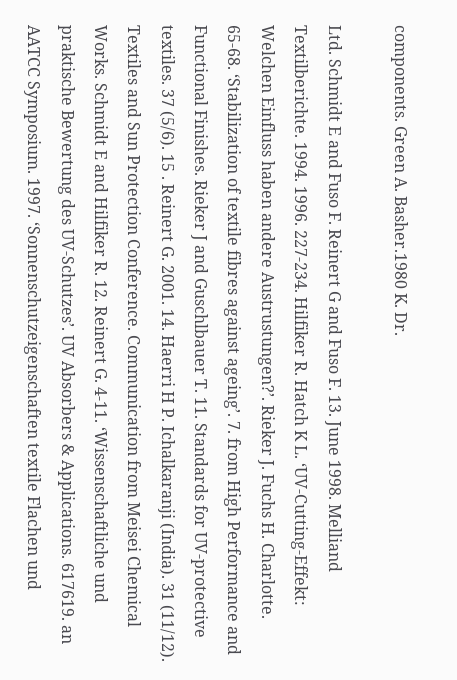components. Green A. Basher.1980 K. Dr.

Ltd. Schmidt E and Fuso F. Reinert G and Fuso F. 13. June 1998. Melliand Textilberichte. 1994. 1996. 227-234. Hilfiker R. Hatch K L. ‘UV-Cutting-Effekt: Welchen Einfluss haben andere Austrustungen?’. Rieker J. Fuchs H. Charlotte. 65-68. ‘Stabilization of textile fibres against ageing’. 7. from High Performance and Functional Finishes. Rieker J and Guschlbauer T. 11. Standards for UV-protective textiles. 37 (5/6). 15 . Reinert G. 2001. 14. Haerri H P. Ichalkaranji (India). 31 (11/12). Textiles and Sun Protection Conference. Communication from Meisei Chemical Works. Schmidt E and Hilfiker R. 12. Reinert G. 4-11. ‘Wissenschaftliche und praktische Bewertung des UV-Schutzes’. UV Absorbers & Applications. 617619. an AATCC Symposium. 1997. ‘Sonnenschutzeigenschaften textile Flachen und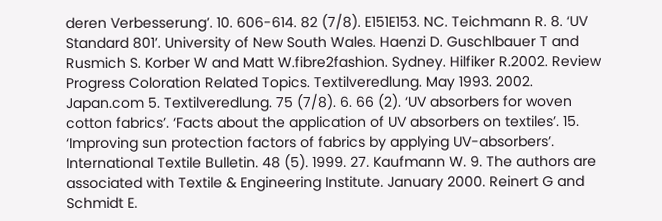deren Verbesserung’. 10. 606-614. 82 (7/8). E151E153. NC. Teichmann R. 8. ‘UV Standard 801’. University of New South Wales. Haenzi D. Guschlbauer T and Rusmich S. Korber W and Matt W.fibre2fashion. Sydney. Hilfiker R.2002. Review Progress Coloration Related Topics. Textilveredlung. May 1993. 2002. Japan.com 5. Textilveredlung. 75 (7/8). 6. 66 (2). ‘UV absorbers for woven cotton fabrics’. ‘Facts about the application of UV absorbers on textiles’. 15. ‘Improving sun protection factors of fabrics by applying UV-absorbers’. International Textile Bulletin. 48 (5). 1999. 27. Kaufmann W. 9. The authors are associated with Textile & Engineering Institute. January 2000. Reinert G and Schmidt E.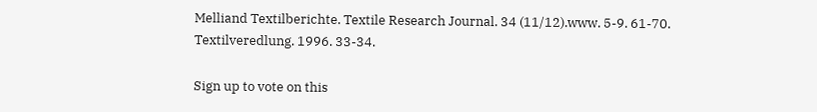Melliand Textilberichte. Textile Research Journal. 34 (11/12).www. 5-9. 61-70. Textilveredlung. 1996. 33-34.

Sign up to vote on this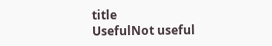title
UsefulNot useful